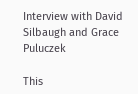Interview with David Silbaugh and Grace Puluczek

This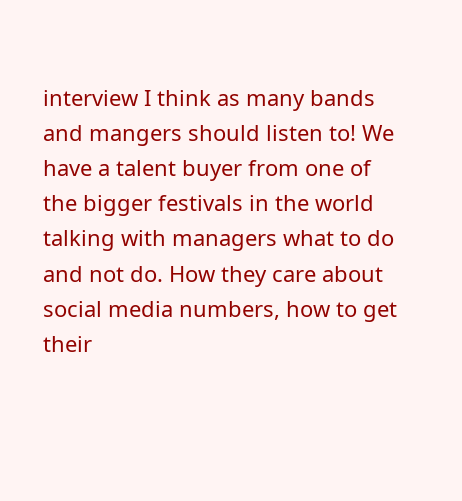interview I think as many bands and mangers should listen to! We have a talent buyer from one of the bigger festivals in the world talking with managers what to do and not do. How they care about social media numbers, how to get their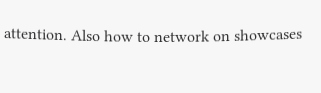attention. Also how to network on showcases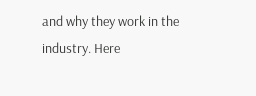and why they work in the industry. Here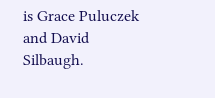is Grace Puluczek and David Silbaugh.